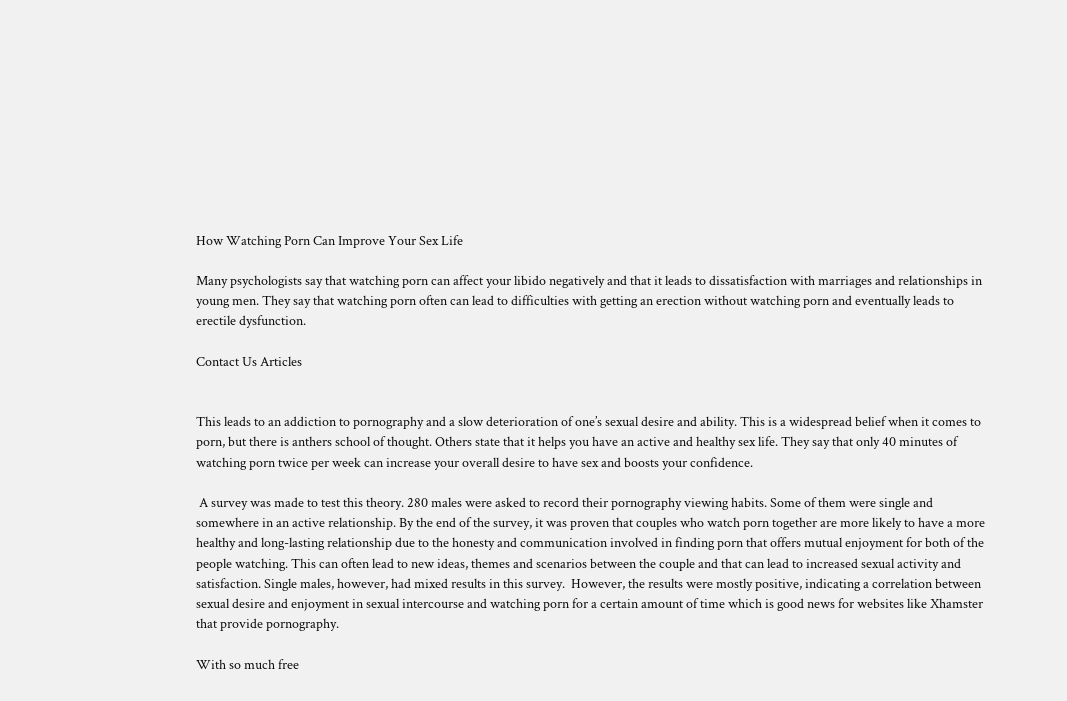How Watching Porn Can Improve Your Sex Life

Many psychologists say that watching porn can affect your libido negatively and that it leads to dissatisfaction with marriages and relationships in young men. They say that watching porn often can lead to difficulties with getting an erection without watching porn and eventually leads to erectile dysfunction.

Contact Us Articles


This leads to an addiction to pornography and a slow deterioration of one’s sexual desire and ability. This is a widespread belief when it comes to porn, but there is anthers school of thought. Others state that it helps you have an active and healthy sex life. They say that only 40 minutes of watching porn twice per week can increase your overall desire to have sex and boosts your confidence.

 A survey was made to test this theory. 280 males were asked to record their pornography viewing habits. Some of them were single and somewhere in an active relationship. By the end of the survey, it was proven that couples who watch porn together are more likely to have a more healthy and long-lasting relationship due to the honesty and communication involved in finding porn that offers mutual enjoyment for both of the people watching. This can often lead to new ideas, themes and scenarios between the couple and that can lead to increased sexual activity and satisfaction. Single males, however, had mixed results in this survey.  However, the results were mostly positive, indicating a correlation between sexual desire and enjoyment in sexual intercourse and watching porn for a certain amount of time which is good news for websites like Xhamster that provide pornography.

With so much free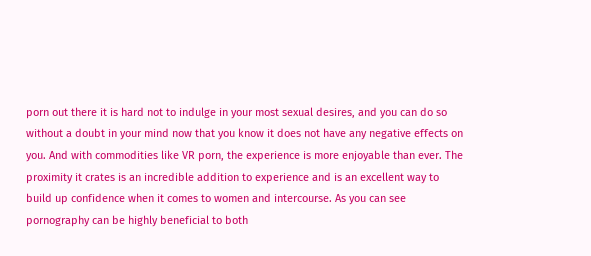porn out there it is hard not to indulge in your most sexual desires, and you can do so without a doubt in your mind now that you know it does not have any negative effects on you. And with commodities like VR porn, the experience is more enjoyable than ever. The proximity it crates is an incredible addition to experience and is an excellent way to build up confidence when it comes to women and intercourse. As you can see pornography can be highly beneficial to both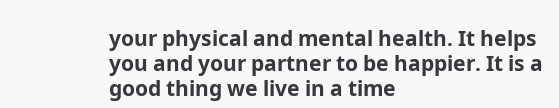your physical and mental health. It helps you and your partner to be happier. It is a good thing we live in a time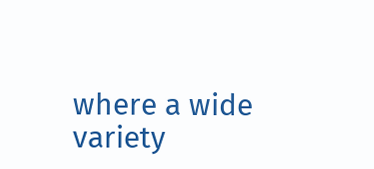where a wide variety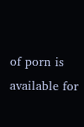of porn is available for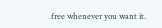free whenever you want it.